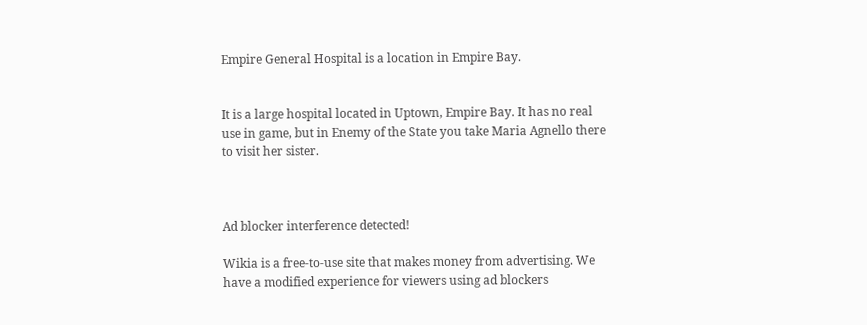Empire General Hospital is a location in Empire Bay.


It is a large hospital located in Uptown, Empire Bay. It has no real use in game, but in Enemy of the State you take Maria Agnello there to visit her sister.



Ad blocker interference detected!

Wikia is a free-to-use site that makes money from advertising. We have a modified experience for viewers using ad blockers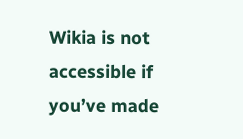Wikia is not accessible if you’ve made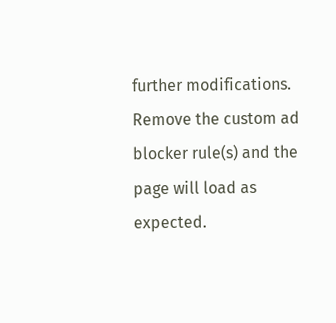further modifications. Remove the custom ad blocker rule(s) and the page will load as expected.